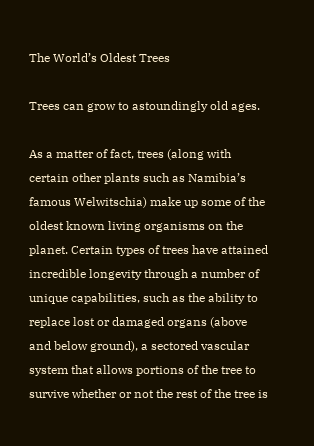The World’s Oldest Trees

Trees can grow to astoundingly old ages.

As a matter of fact, trees (along with certain other plants such as Namibia’s famous Welwitschia) make up some of the oldest known living organisms on the planet. Certain types of trees have attained incredible longevity through a number of unique capabilities, such as the ability to replace lost or damaged organs (above and below ground), a sectored vascular system that allows portions of the tree to survive whether or not the rest of the tree is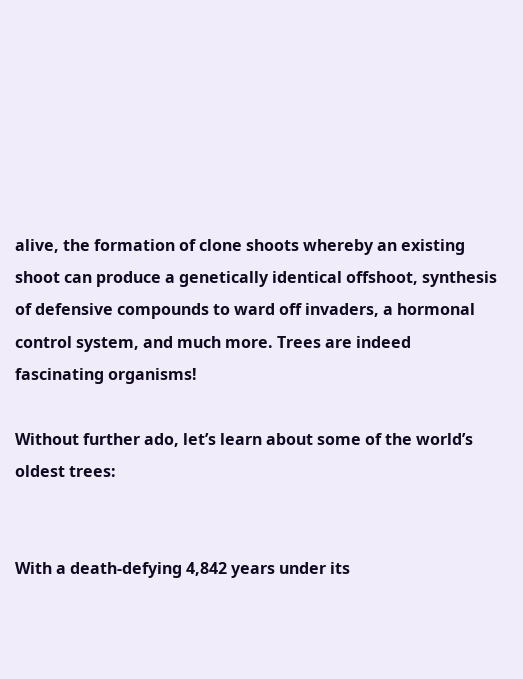alive, the formation of clone shoots whereby an existing shoot can produce a genetically identical offshoot, synthesis of defensive compounds to ward off invaders, a hormonal control system, and much more. Trees are indeed fascinating organisms!

Without further ado, let’s learn about some of the world’s oldest trees:


With a death-defying 4,842 years under its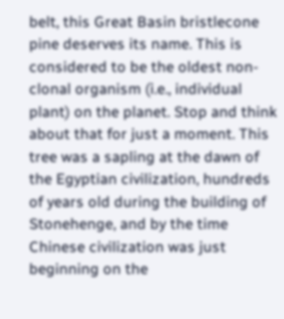belt, this Great Basin bristlecone pine deserves its name. This is considered to be the oldest non-clonal organism (i.e., individual plant) on the planet. Stop and think about that for just a moment. This tree was a sapling at the dawn of the Egyptian civilization, hundreds of years old during the building of Stonehenge, and by the time Chinese civilization was just beginning on the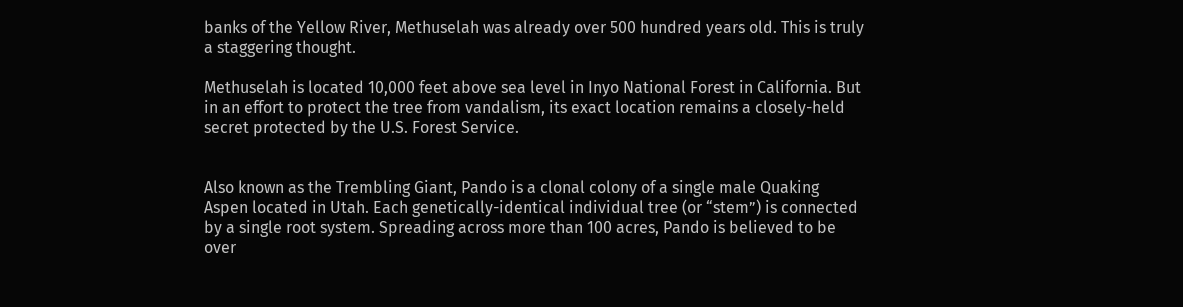banks of the Yellow River, Methuselah was already over 500 hundred years old. This is truly a staggering thought.

Methuselah is located 10,000 feet above sea level in Inyo National Forest in California. But in an effort to protect the tree from vandalism, its exact location remains a closely-held secret protected by the U.S. Forest Service.


Also known as the Trembling Giant, Pando is a clonal colony of a single male Quaking Aspen located in Utah. Each genetically-identical individual tree (or “stem”) is connected by a single root system. Spreading across more than 100 acres, Pando is believed to be over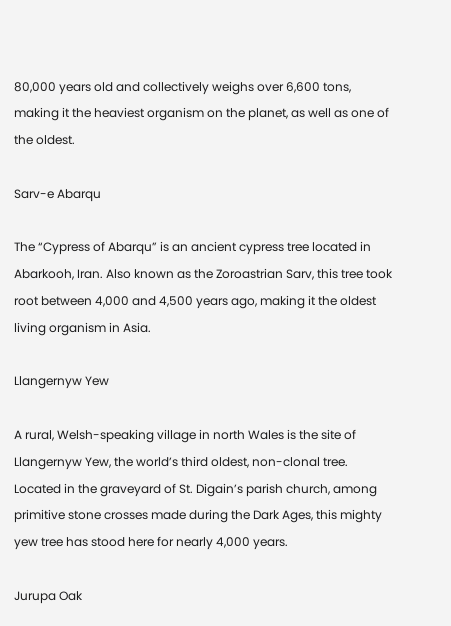80,000 years old and collectively weighs over 6,600 tons, making it the heaviest organism on the planet, as well as one of the oldest.

Sarv-e Abarqu

The “Cypress of Abarqu” is an ancient cypress tree located in Abarkooh, Iran. Also known as the Zoroastrian Sarv, this tree took root between 4,000 and 4,500 years ago, making it the oldest living organism in Asia.

Llangernyw Yew

A rural, Welsh-speaking village in north Wales is the site of Llangernyw Yew, the world’s third oldest, non-clonal tree. Located in the graveyard of St. Digain’s parish church, among primitive stone crosses made during the Dark Ages, this mighty yew tree has stood here for nearly 4,000 years.

Jurupa Oak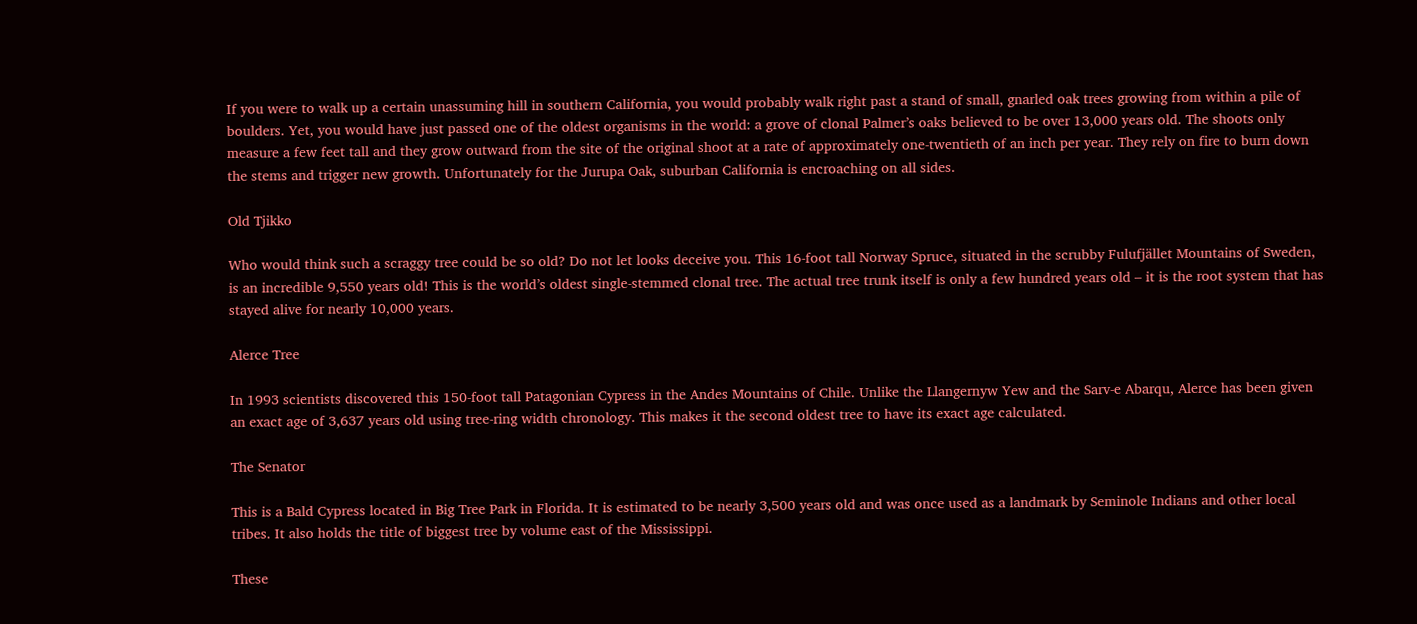If you were to walk up a certain unassuming hill in southern California, you would probably walk right past a stand of small, gnarled oak trees growing from within a pile of boulders. Yet, you would have just passed one of the oldest organisms in the world: a grove of clonal Palmer’s oaks believed to be over 13,000 years old. The shoots only measure a few feet tall and they grow outward from the site of the original shoot at a rate of approximately one-twentieth of an inch per year. They rely on fire to burn down the stems and trigger new growth. Unfortunately for the Jurupa Oak, suburban California is encroaching on all sides.

Old Tjikko

Who would think such a scraggy tree could be so old? Do not let looks deceive you. This 16-foot tall Norway Spruce, situated in the scrubby Fulufjället Mountains of Sweden, is an incredible 9,550 years old! This is the world’s oldest single-stemmed clonal tree. The actual tree trunk itself is only a few hundred years old – it is the root system that has stayed alive for nearly 10,000 years.

Alerce Tree

In 1993 scientists discovered this 150-foot tall Patagonian Cypress in the Andes Mountains of Chile. Unlike the Llangernyw Yew and the Sarv-e Abarqu, Alerce has been given an exact age of 3,637 years old using tree-ring width chronology. This makes it the second oldest tree to have its exact age calculated.

The Senator

This is a Bald Cypress located in Big Tree Park in Florida. It is estimated to be nearly 3,500 years old and was once used as a landmark by Seminole Indians and other local tribes. It also holds the title of biggest tree by volume east of the Mississippi.

These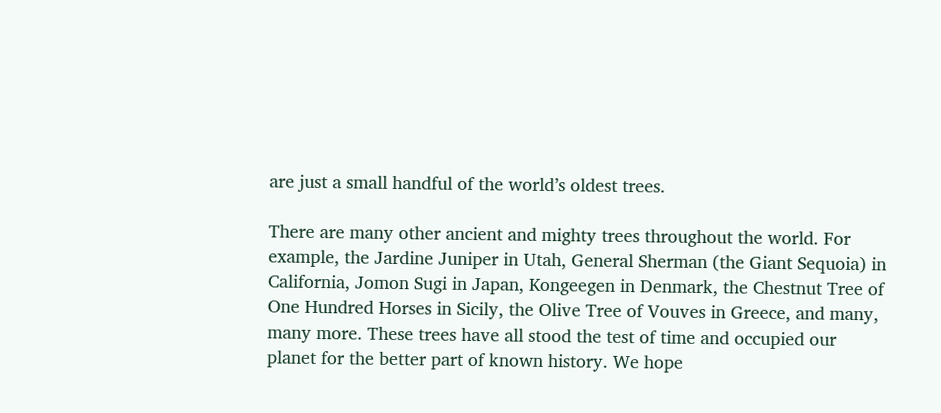are just a small handful of the world’s oldest trees.

There are many other ancient and mighty trees throughout the world. For example, the Jardine Juniper in Utah, General Sherman (the Giant Sequoia) in California, Jomon Sugi in Japan, Kongeegen in Denmark, the Chestnut Tree of One Hundred Horses in Sicily, the Olive Tree of Vouves in Greece, and many, many more. These trees have all stood the test of time and occupied our planet for the better part of known history. We hope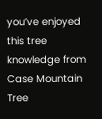you’ve enjoyed this tree knowledge from Case Mountain Tree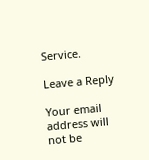Service.

Leave a Reply

Your email address will not be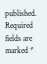published. Required fields are marked *